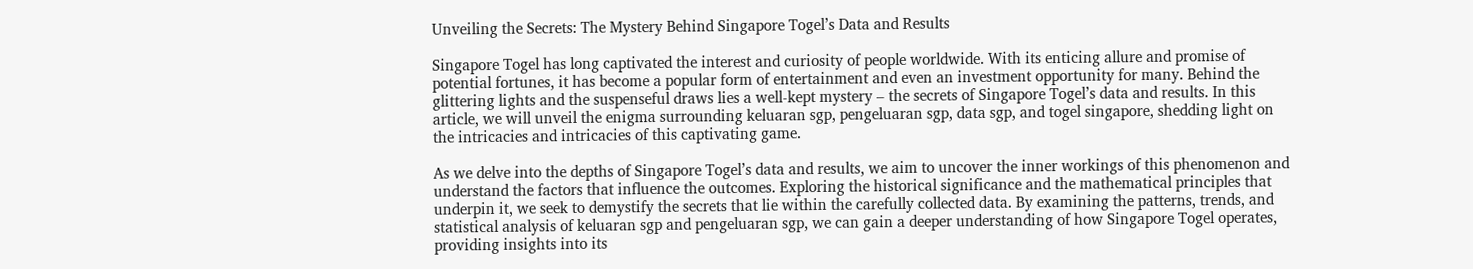Unveiling the Secrets: The Mystery Behind Singapore Togel’s Data and Results

Singapore Togel has long captivated the interest and curiosity of people worldwide. With its enticing allure and promise of potential fortunes, it has become a popular form of entertainment and even an investment opportunity for many. Behind the glittering lights and the suspenseful draws lies a well-kept mystery – the secrets of Singapore Togel’s data and results. In this article, we will unveil the enigma surrounding keluaran sgp, pengeluaran sgp, data sgp, and togel singapore, shedding light on the intricacies and intricacies of this captivating game.

As we delve into the depths of Singapore Togel’s data and results, we aim to uncover the inner workings of this phenomenon and understand the factors that influence the outcomes. Exploring the historical significance and the mathematical principles that underpin it, we seek to demystify the secrets that lie within the carefully collected data. By examining the patterns, trends, and statistical analysis of keluaran sgp and pengeluaran sgp, we can gain a deeper understanding of how Singapore Togel operates, providing insights into its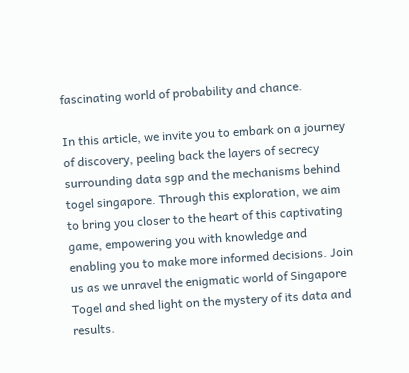fascinating world of probability and chance.

In this article, we invite you to embark on a journey of discovery, peeling back the layers of secrecy surrounding data sgp and the mechanisms behind togel singapore. Through this exploration, we aim to bring you closer to the heart of this captivating game, empowering you with knowledge and enabling you to make more informed decisions. Join us as we unravel the enigmatic world of Singapore Togel and shed light on the mystery of its data and results.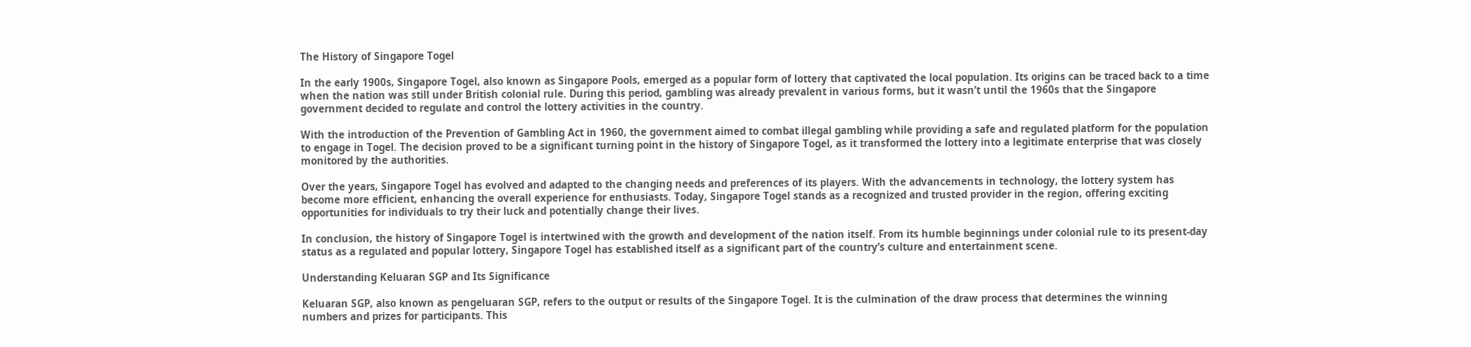The History of Singapore Togel

In the early 1900s, Singapore Togel, also known as Singapore Pools, emerged as a popular form of lottery that captivated the local population. Its origins can be traced back to a time when the nation was still under British colonial rule. During this period, gambling was already prevalent in various forms, but it wasn’t until the 1960s that the Singapore government decided to regulate and control the lottery activities in the country.

With the introduction of the Prevention of Gambling Act in 1960, the government aimed to combat illegal gambling while providing a safe and regulated platform for the population to engage in Togel. The decision proved to be a significant turning point in the history of Singapore Togel, as it transformed the lottery into a legitimate enterprise that was closely monitored by the authorities.

Over the years, Singapore Togel has evolved and adapted to the changing needs and preferences of its players. With the advancements in technology, the lottery system has become more efficient, enhancing the overall experience for enthusiasts. Today, Singapore Togel stands as a recognized and trusted provider in the region, offering exciting opportunities for individuals to try their luck and potentially change their lives.

In conclusion, the history of Singapore Togel is intertwined with the growth and development of the nation itself. From its humble beginnings under colonial rule to its present-day status as a regulated and popular lottery, Singapore Togel has established itself as a significant part of the country’s culture and entertainment scene.

Understanding Keluaran SGP and Its Significance

Keluaran SGP, also known as pengeluaran SGP, refers to the output or results of the Singapore Togel. It is the culmination of the draw process that determines the winning numbers and prizes for participants. This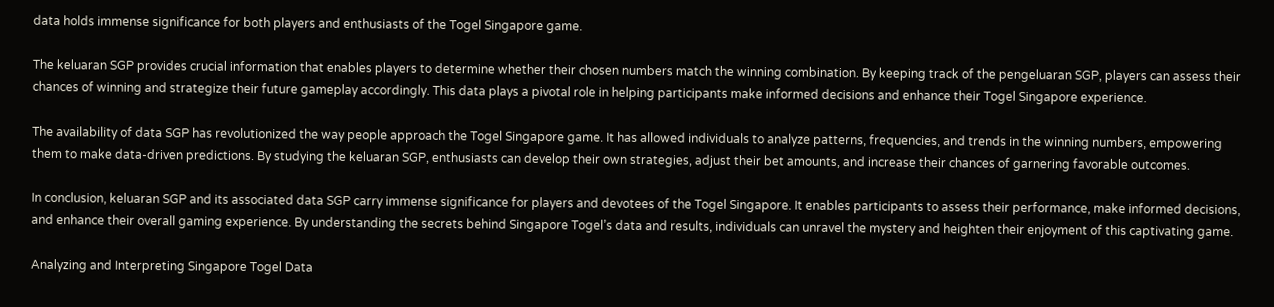data holds immense significance for both players and enthusiasts of the Togel Singapore game.

The keluaran SGP provides crucial information that enables players to determine whether their chosen numbers match the winning combination. By keeping track of the pengeluaran SGP, players can assess their chances of winning and strategize their future gameplay accordingly. This data plays a pivotal role in helping participants make informed decisions and enhance their Togel Singapore experience.

The availability of data SGP has revolutionized the way people approach the Togel Singapore game. It has allowed individuals to analyze patterns, frequencies, and trends in the winning numbers, empowering them to make data-driven predictions. By studying the keluaran SGP, enthusiasts can develop their own strategies, adjust their bet amounts, and increase their chances of garnering favorable outcomes.

In conclusion, keluaran SGP and its associated data SGP carry immense significance for players and devotees of the Togel Singapore. It enables participants to assess their performance, make informed decisions, and enhance their overall gaming experience. By understanding the secrets behind Singapore Togel’s data and results, individuals can unravel the mystery and heighten their enjoyment of this captivating game.

Analyzing and Interpreting Singapore Togel Data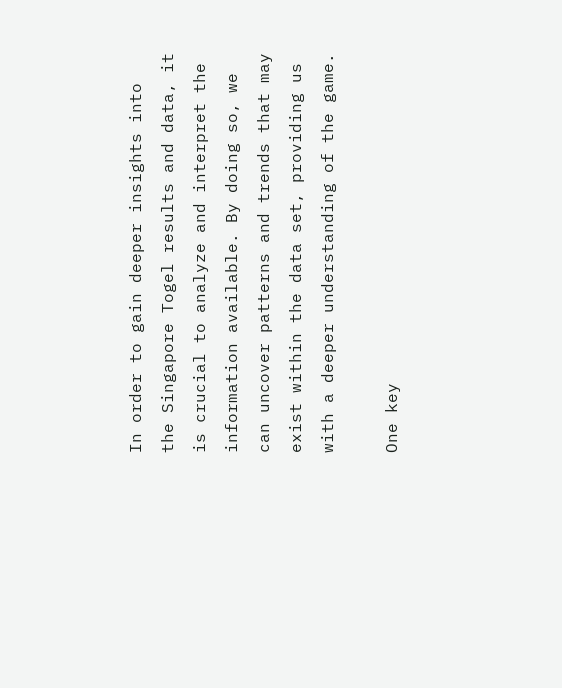In order to gain deeper insights into the Singapore Togel results and data, it is crucial to analyze and interpret the information available. By doing so, we can uncover patterns and trends that may exist within the data set, providing us with a deeper understanding of the game.

One key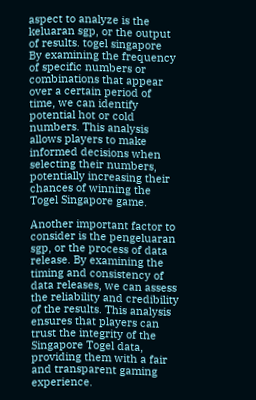aspect to analyze is the keluaran sgp, or the output of results. togel singapore By examining the frequency of specific numbers or combinations that appear over a certain period of time, we can identify potential hot or cold numbers. This analysis allows players to make informed decisions when selecting their numbers, potentially increasing their chances of winning the Togel Singapore game.

Another important factor to consider is the pengeluaran sgp, or the process of data release. By examining the timing and consistency of data releases, we can assess the reliability and credibility of the results. This analysis ensures that players can trust the integrity of the Singapore Togel data, providing them with a fair and transparent gaming experience.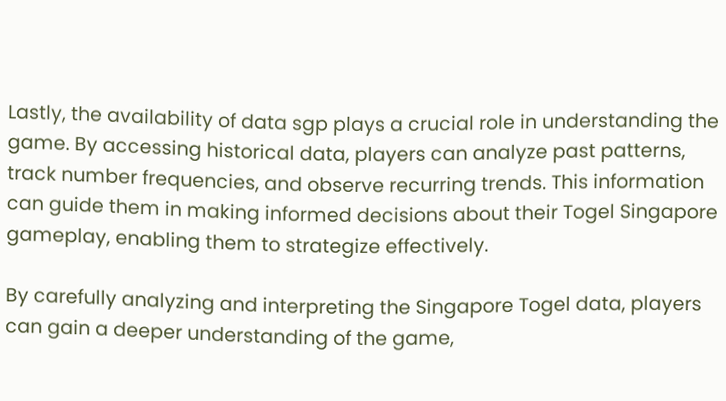Lastly, the availability of data sgp plays a crucial role in understanding the game. By accessing historical data, players can analyze past patterns, track number frequencies, and observe recurring trends. This information can guide them in making informed decisions about their Togel Singapore gameplay, enabling them to strategize effectively.

By carefully analyzing and interpreting the Singapore Togel data, players can gain a deeper understanding of the game,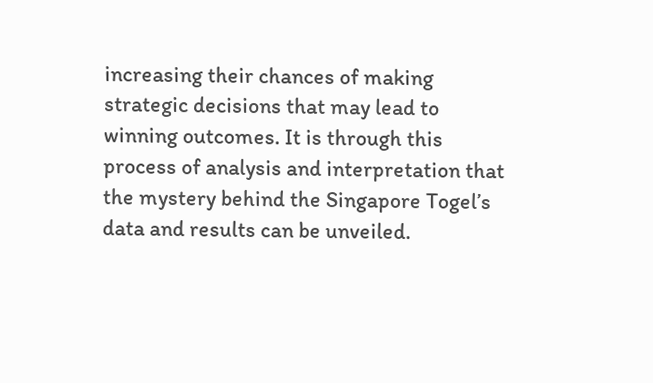increasing their chances of making strategic decisions that may lead to winning outcomes. It is through this process of analysis and interpretation that the mystery behind the Singapore Togel’s data and results can be unveiled.